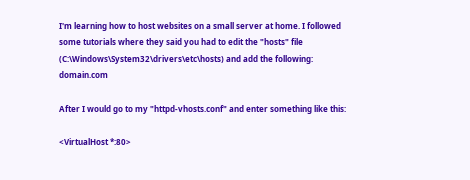I'm learning how to host websites on a small server at home. I followed some tutorials where they said you had to edit the "hosts" file (C:\Windows\System32\drivers\etc\hosts) and add the following: domain.com

After I would go to my "httpd-vhosts.conf" and enter something like this:

<VirtualHost *:80>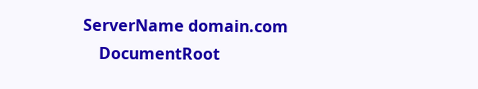ServerName domain.com
    DocumentRoot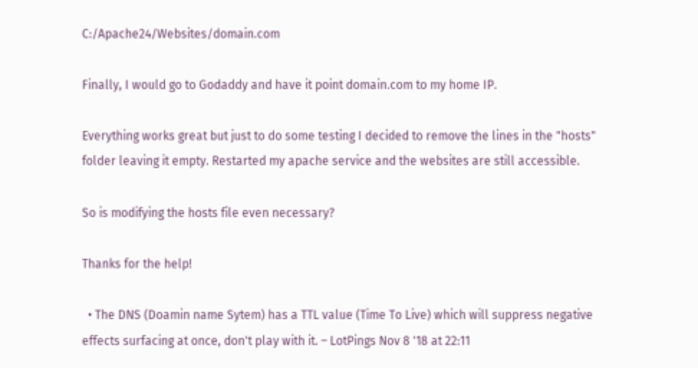C:/Apache24/Websites/domain.com

Finally, I would go to Godaddy and have it point domain.com to my home IP.

Everything works great but just to do some testing I decided to remove the lines in the "hosts" folder leaving it empty. Restarted my apache service and the websites are still accessible.

So is modifying the hosts file even necessary?

Thanks for the help!

  • The DNS (Doamin name Sytem) has a TTL value (Time To Live) which will suppress negative effects surfacing at once, don't play with it. – LotPings Nov 8 '18 at 22:11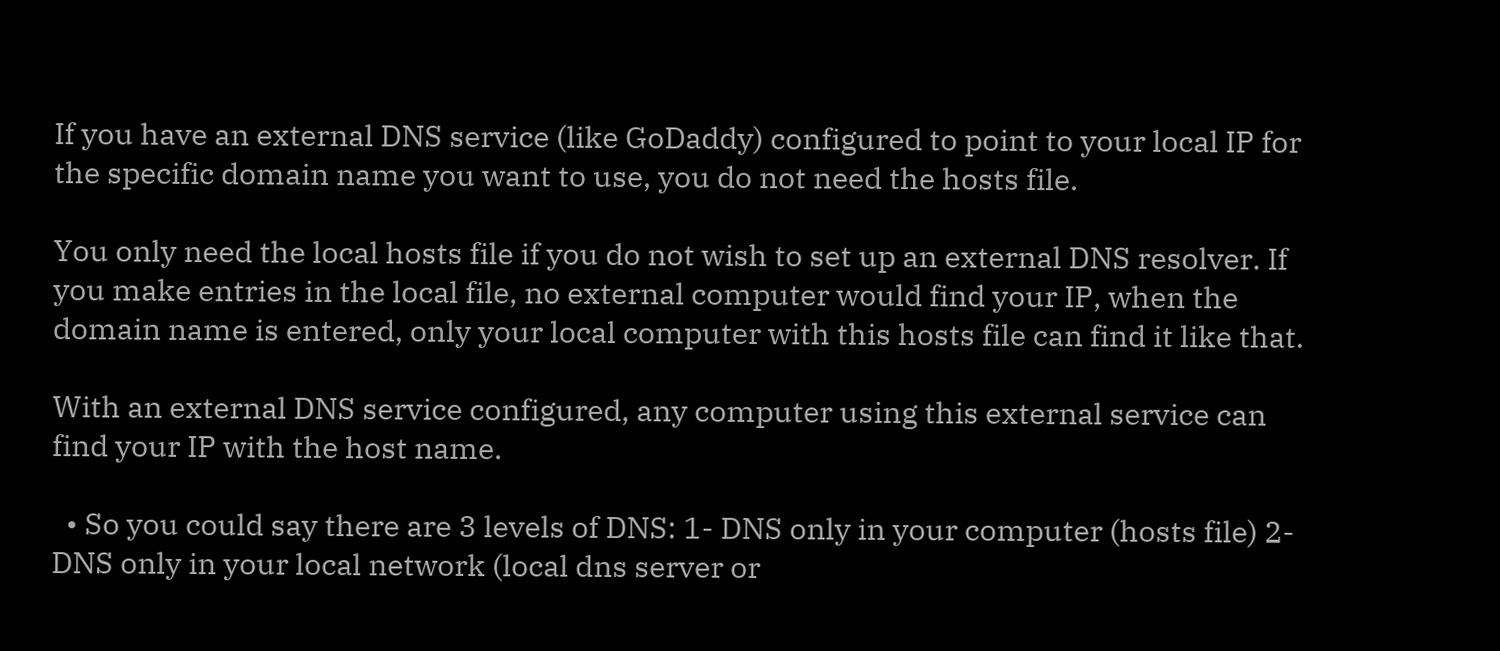If you have an external DNS service (like GoDaddy) configured to point to your local IP for the specific domain name you want to use, you do not need the hosts file.

You only need the local hosts file if you do not wish to set up an external DNS resolver. If you make entries in the local file, no external computer would find your IP, when the domain name is entered, only your local computer with this hosts file can find it like that.

With an external DNS service configured, any computer using this external service can find your IP with the host name.

  • So you could say there are 3 levels of DNS: 1- DNS only in your computer (hosts file) 2- DNS only in your local network (local dns server or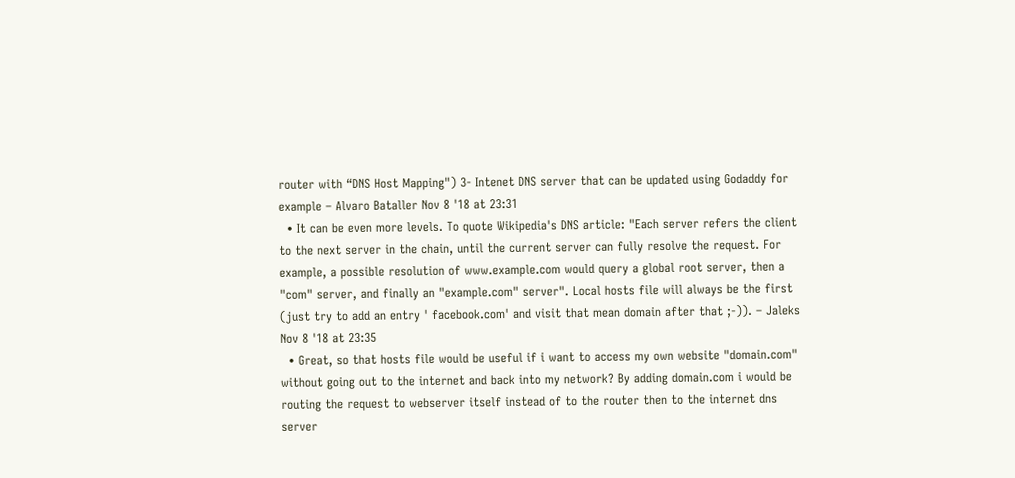router with “DNS Host Mapping") 3- Intenet DNS server that can be updated using Godaddy for example – Alvaro Bataller Nov 8 '18 at 23:31
  • It can be even more levels. To quote Wikipedia's DNS article: "Each server refers the client to the next server in the chain, until the current server can fully resolve the request. For example, a possible resolution of www.example.com would query a global root server, then a "com" server, and finally an "example.com" server". Local hosts file will always be the first (just try to add an entry ' facebook.com' and visit that mean domain after that ;-)). – Jaleks Nov 8 '18 at 23:35
  • Great, so that hosts file would be useful if i want to access my own website "domain.com" without going out to the internet and back into my network? By adding domain.com i would be routing the request to webserver itself instead of to the router then to the internet dns server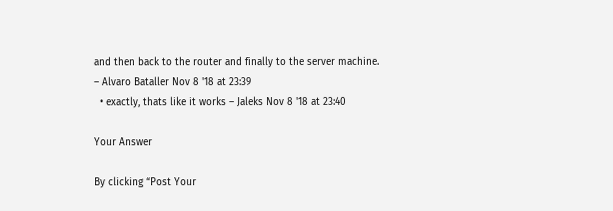and then back to the router and finally to the server machine. – Alvaro Bataller Nov 8 '18 at 23:39
  • exactly, thats like it works – Jaleks Nov 8 '18 at 23:40

Your Answer

By clicking “Post Your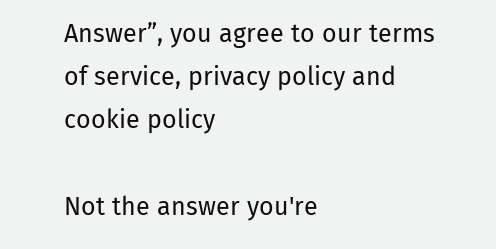Answer”, you agree to our terms of service, privacy policy and cookie policy

Not the answer you're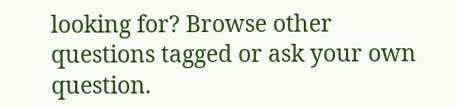looking for? Browse other questions tagged or ask your own question.